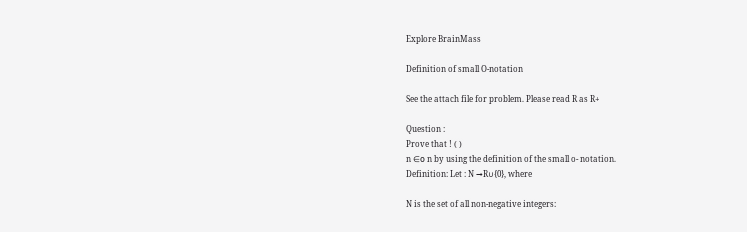Explore BrainMass

Definition of small O-notation

See the attach file for problem. Please read R as R+

Question :
Prove that ! ( )
n ∈ο n by using the definition of the small o- notation.
Definition: Let : N →R∪{0}, where

N is the set of all non-negative integers: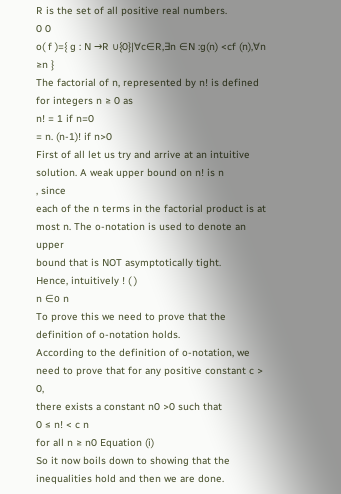R is the set of all positive real numbers.
0 0
o( f )={ g : N →R ∪{0}|∀c∈R,∃n ∈N :g(n) <cf (n),∀n ≥n }
The factorial of n, represented by n! is defined for integers n ≥ 0 as
n! = 1 if n=0
= n. (n-1)! if n>0
First of all let us try and arrive at an intuitive solution. A weak upper bound on n! is n
, since
each of the n terms in the factorial product is at most n. The o-notation is used to denote an upper
bound that is NOT asymptotically tight.
Hence, intuitively ! ( )
n ∈ο n
To prove this we need to prove that the definition of o-notation holds.
According to the definition of o-notation, we need to prove that for any positive constant c > 0,
there exists a constant n0 >0 such that
0 ≤ n! < c n
for all n ≥ n0 Equation (i)
So it now boils down to showing that the inequalities hold and then we are done.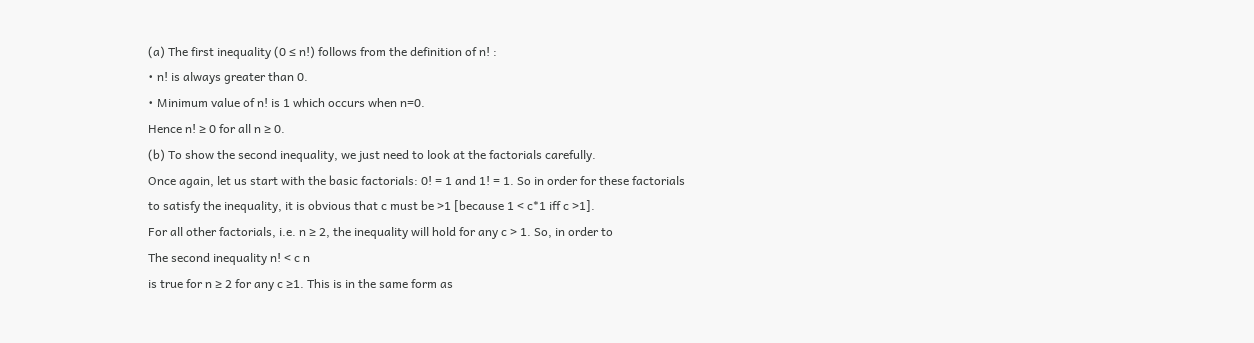(a) The first inequality (0 ≤ n!) follows from the definition of n! :
• n! is always greater than 0.
• Minimum value of n! is 1 which occurs when n=0.
Hence n! ≥ 0 for all n ≥ 0.
(b) To show the second inequality, we just need to look at the factorials carefully.
Once again, let us start with the basic factorials: 0! = 1 and 1! = 1. So in order for these factorials
to satisfy the inequality, it is obvious that c must be >1 [because 1 < c*1 iff c >1].
For all other factorials, i.e. n ≥ 2, the inequality will hold for any c > 1. So, in order to
The second inequality n! < c n
is true for n ≥ 2 for any c ≥1. This is in the same form as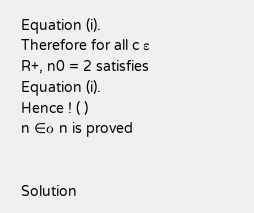Equation (i).
Therefore for all c ε R+, n0 = 2 satisfies Equation (i).
Hence ! ( )
n ∈ο n is proved


Solution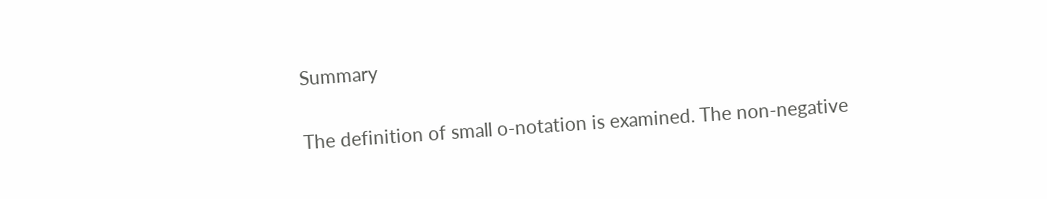Summary

The definition of small o-notation is examined. The non-negative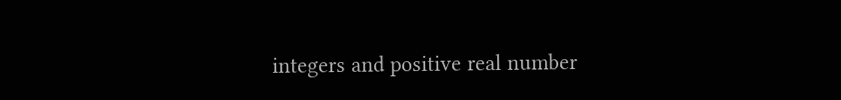integers and positive real number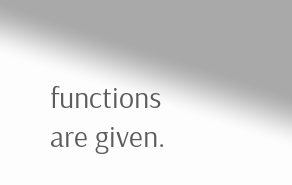functions are given.